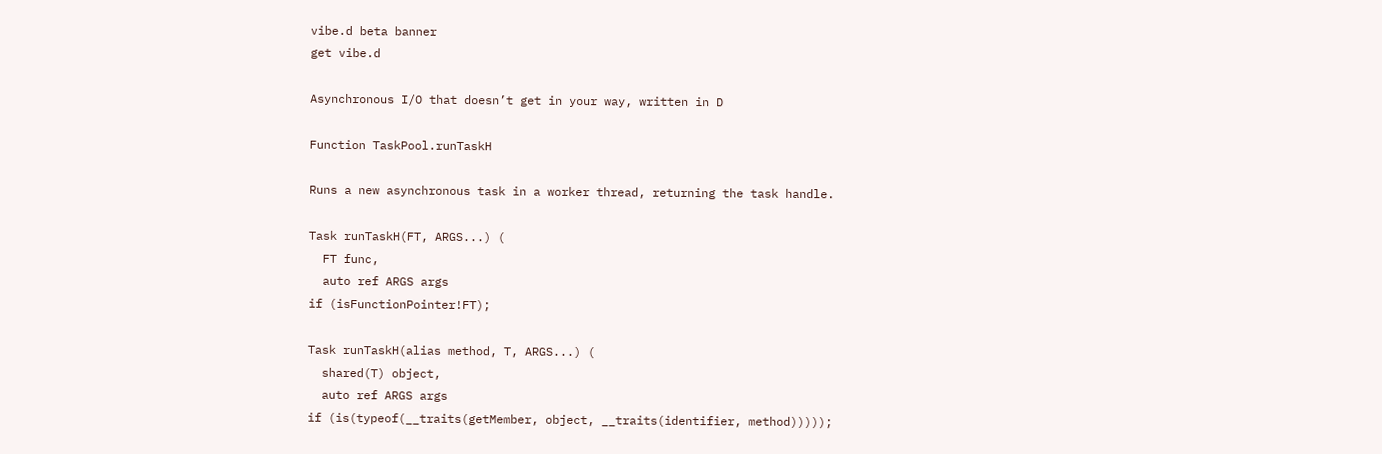vibe.d beta banner
get vibe.d

Asynchronous I/O that doesn’t get in your way, written in D

Function TaskPool.runTaskH

Runs a new asynchronous task in a worker thread, returning the task handle.

Task runTaskH(FT, ARGS...) (
  FT func,
  auto ref ARGS args
if (isFunctionPointer!FT);

Task runTaskH(alias method, T, ARGS...) (
  shared(T) object,
  auto ref ARGS args
if (is(typeof(__traits(getMember, object, __traits(identifier, method)))));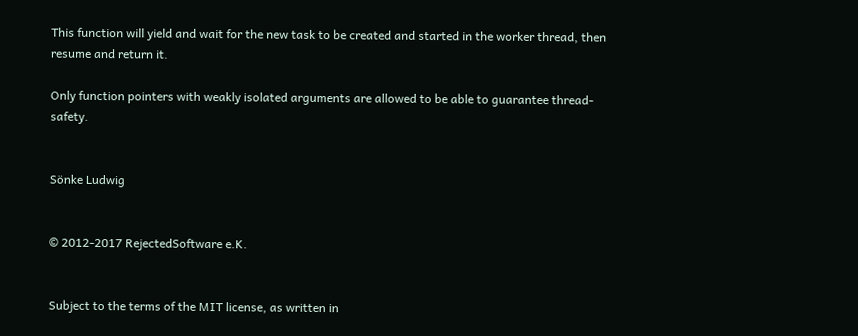This function will yield and wait for the new task to be created and started in the worker thread, then resume and return it.

Only function pointers with weakly isolated arguments are allowed to be able to guarantee thread-safety.


Sönke Ludwig


© 2012-2017 RejectedSoftware e.K.


Subject to the terms of the MIT license, as written in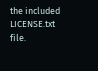the included LICENSE.txt file.